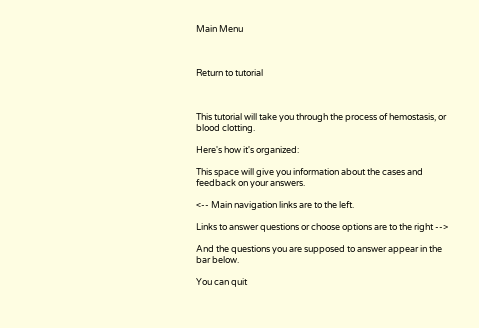Main Menu



Return to tutorial



This tutorial will take you through the process of hemostasis, or blood clotting.

Here's how it's organized:

This space will give you information about the cases and feedback on your answers.

<-- Main navigation links are to the left.

Links to answer questions or choose options are to the right -->

And the questions you are supposed to answer appear in the bar below.

You can quit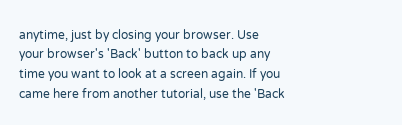anytime, just by closing your browser. Use your browser's 'Back' button to back up any time you want to look at a screen again. If you came here from another tutorial, use the 'Back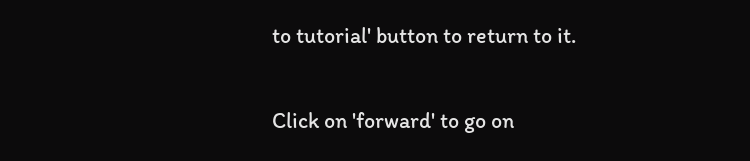to tutorial' button to return to it.


Click on 'forward' to go on